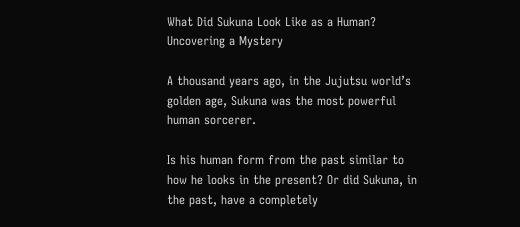What Did Sukuna Look Like as a Human? Uncovering a Mystery

A thousand years ago, in the Jujutsu world’s golden age, Sukuna was the most powerful human sorcerer.

Is his human form from the past similar to how he looks in the present? Or did Sukuna, in the past, have a completely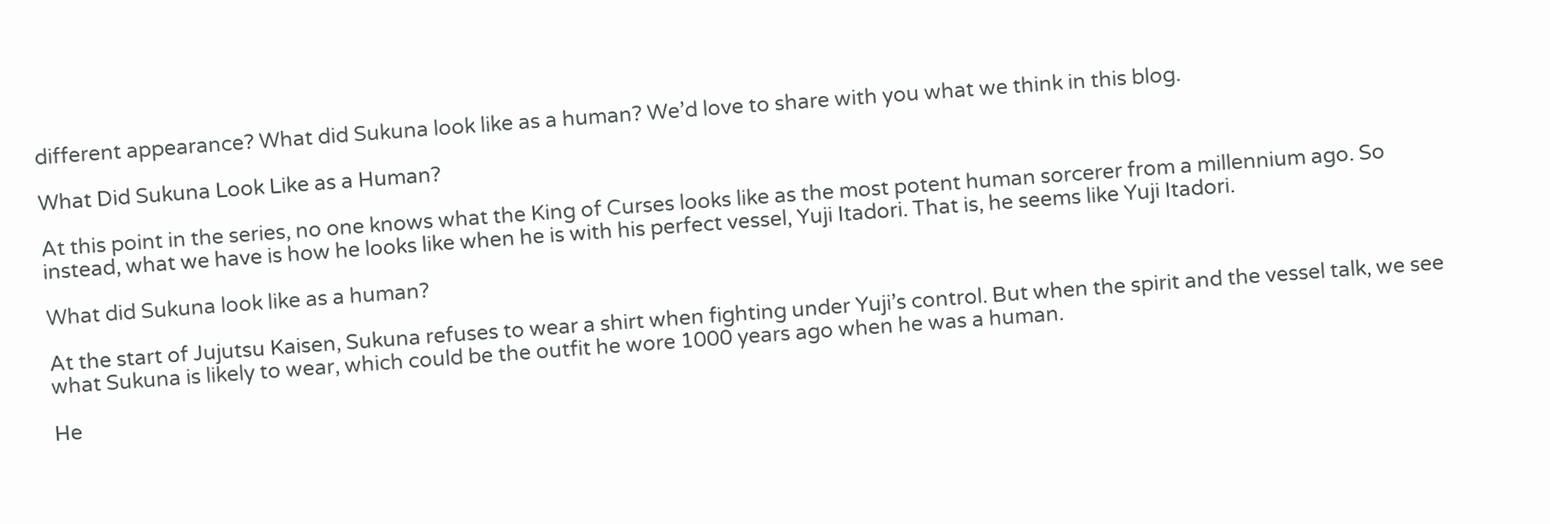different appearance? What did Sukuna look like as a human? We’d love to share with you what we think in this blog.

What Did Sukuna Look Like as a Human?

At this point in the series, no one knows what the King of Curses looks like as the most potent human sorcerer from a millennium ago. So instead, what we have is how he looks like when he is with his perfect vessel, Yuji Itadori. That is, he seems like Yuji Itadori.

What did Sukuna look like as a human?

At the start of Jujutsu Kaisen, Sukuna refuses to wear a shirt when fighting under Yuji’s control. But when the spirit and the vessel talk, we see what Sukuna is likely to wear, which could be the outfit he wore 1000 years ago when he was a human.

He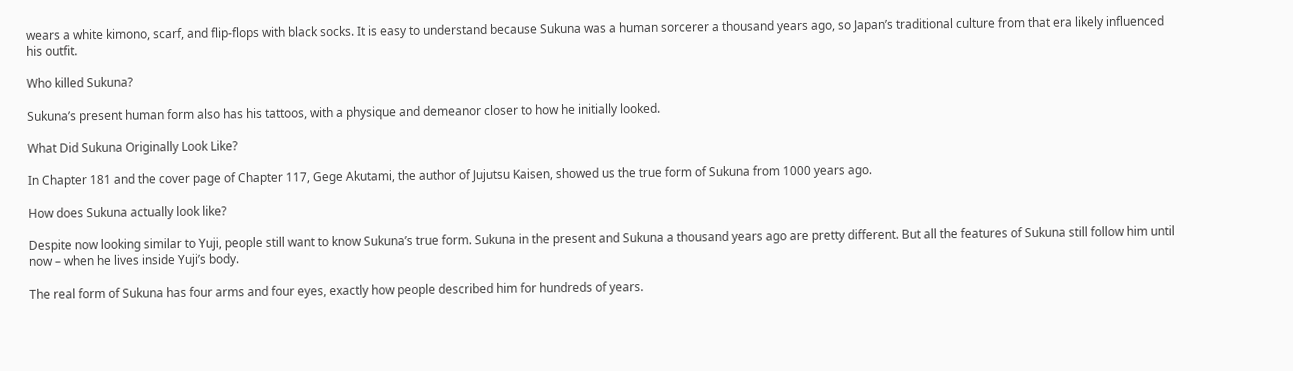wears a white kimono, scarf, and flip-flops with black socks. It is easy to understand because Sukuna was a human sorcerer a thousand years ago, so Japan’s traditional culture from that era likely influenced his outfit.

Who killed Sukuna?

Sukuna’s present human form also has his tattoos, with a physique and demeanor closer to how he initially looked.

What Did Sukuna Originally Look Like?

In Chapter 181 and the cover page of Chapter 117, Gege Akutami, the author of Jujutsu Kaisen, showed us the true form of Sukuna from 1000 years ago.

How does Sukuna actually look like?

Despite now looking similar to Yuji, people still want to know Sukuna’s true form. Sukuna in the present and Sukuna a thousand years ago are pretty different. But all the features of Sukuna still follow him until now – when he lives inside Yuji’s body.

The real form of Sukuna has four arms and four eyes, exactly how people described him for hundreds of years.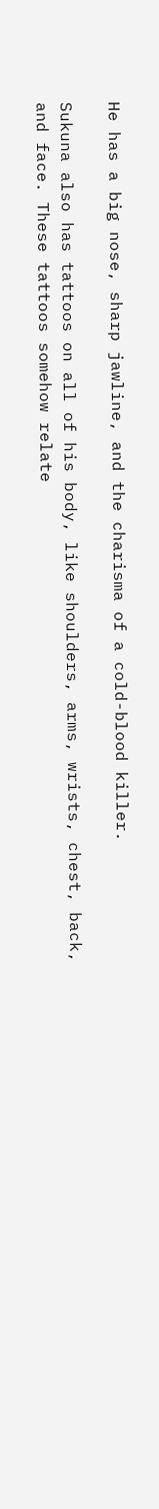He has a big nose, sharp jawline, and the charisma of a cold-blood killer.

Sukuna also has tattoos on all of his body, like shoulders, arms, wrists, chest, back, and face. These tattoos somehow relate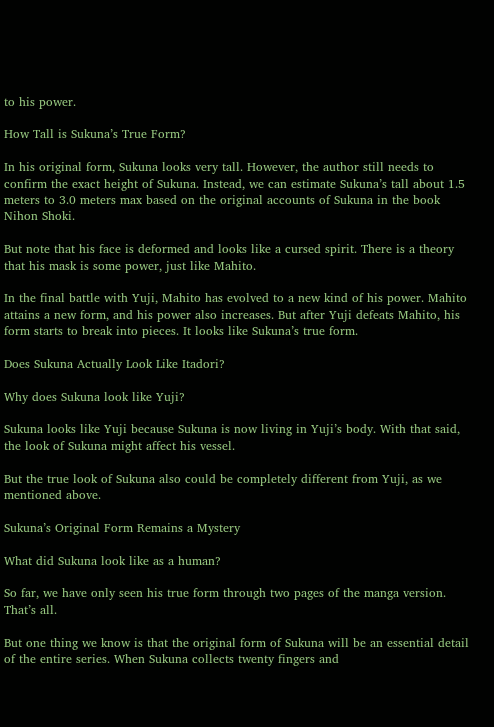to his power.

How Tall is Sukuna’s True Form?

In his original form, Sukuna looks very tall. However, the author still needs to confirm the exact height of Sukuna. Instead, we can estimate Sukuna’s tall about 1.5 meters to 3.0 meters max based on the original accounts of Sukuna in the book Nihon Shoki.

But note that his face is deformed and looks like a cursed spirit. There is a theory that his mask is some power, just like Mahito.

In the final battle with Yuji, Mahito has evolved to a new kind of his power. Mahito attains a new form, and his power also increases. But after Yuji defeats Mahito, his form starts to break into pieces. It looks like Sukuna’s true form.

Does Sukuna Actually Look Like Itadori?

Why does Sukuna look like Yuji?

Sukuna looks like Yuji because Sukuna is now living in Yuji’s body. With that said, the look of Sukuna might affect his vessel.

But the true look of Sukuna also could be completely different from Yuji, as we mentioned above.

Sukuna’s Original Form Remains a Mystery

What did Sukuna look like as a human?

So far, we have only seen his true form through two pages of the manga version. That’s all.

But one thing we know is that the original form of Sukuna will be an essential detail of the entire series. When Sukuna collects twenty fingers and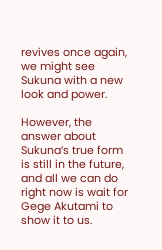revives once again, we might see Sukuna with a new look and power.

However, the answer about Sukuna’s true form is still in the future, and all we can do right now is wait for Gege Akutami to show it to us.